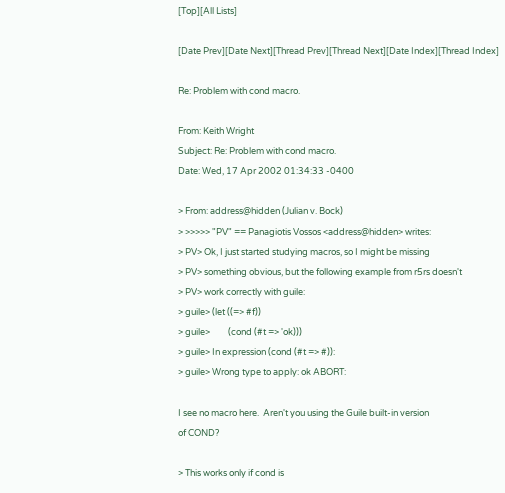[Top][All Lists]

[Date Prev][Date Next][Thread Prev][Thread Next][Date Index][Thread Index]

Re: Problem with cond macro.

From: Keith Wright
Subject: Re: Problem with cond macro.
Date: Wed, 17 Apr 2002 01:34:33 -0400

> From: address@hidden (Julian v. Bock)
> >>>>> "PV" == Panagiotis Vossos <address@hidden> writes:
> PV> Ok, I just started studying macros, so I might be missing
> PV> something obvious, but the following example from r5rs doesn't
> PV> work correctly with guile:
> guile> (let ((=> #f))
> guile>         (cond (#t => 'ok)))
> guile> In expression (cond (#t => #)):
> guile> Wrong type to apply: ok ABORT:

I see no macro here.  Aren't you using the Guile built-in version
of COND?

> This works only if cond is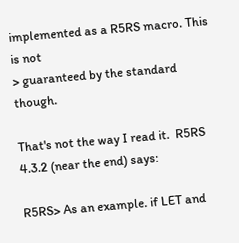implemented as a R5RS macro. This is not
> guaranteed by the standard though.

That's not the way I read it.  R5RS 4.3.2 (near the end) says:

R5RS> As an example. if LET and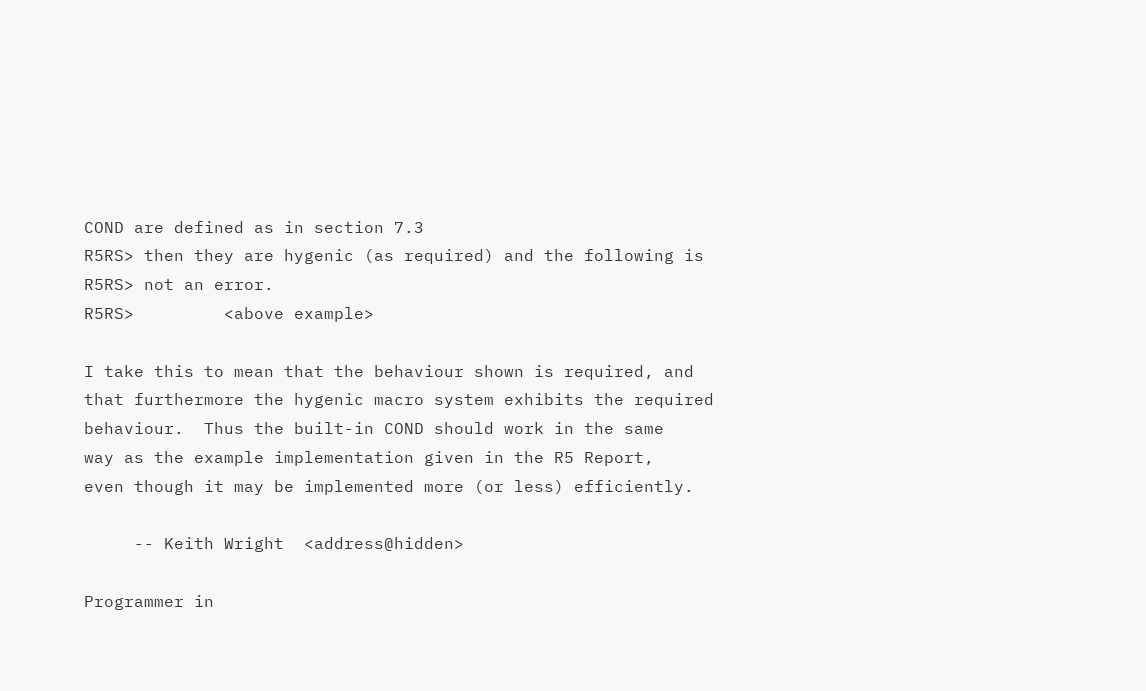COND are defined as in section 7.3
R5RS> then they are hygenic (as required) and the following is
R5RS> not an error.
R5RS>         <above example>

I take this to mean that the behaviour shown is required, and
that furthermore the hygenic macro system exhibits the required
behaviour.  Thus the built-in COND should work in the same
way as the example implementation given in the R5 Report,
even though it may be implemented more (or less) efficiently.

     -- Keith Wright  <address@hidden>

Programmer in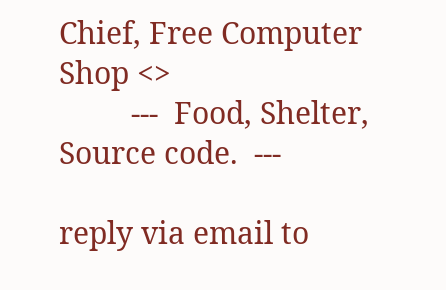Chief, Free Computer Shop <>
         ---  Food, Shelter, Source code.  ---

reply via email to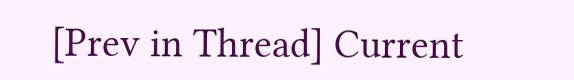[Prev in Thread] Current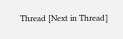Thread [Next in Thread]